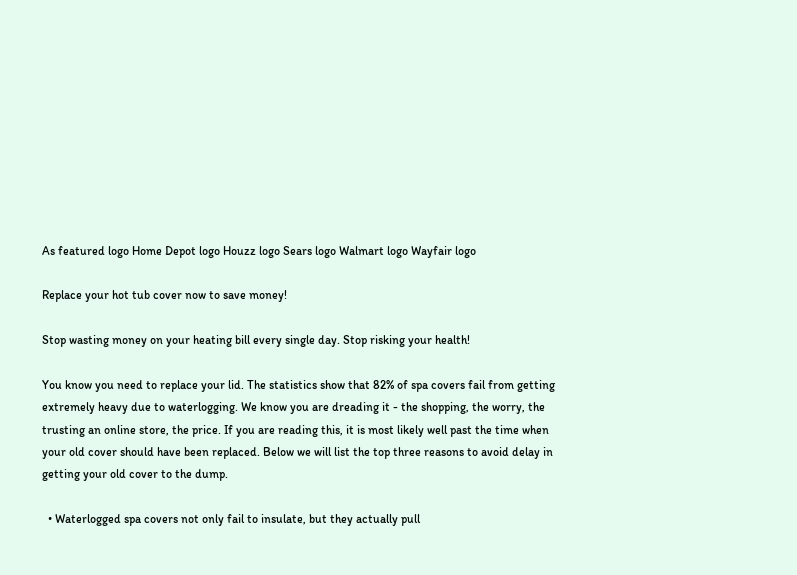As featured logo Home Depot logo Houzz logo Sears logo Walmart logo Wayfair logo

Replace your hot tub cover now to save money!

Stop wasting money on your heating bill every single day. Stop risking your health!

You know you need to replace your lid. The statistics show that 82% of spa covers fail from getting extremely heavy due to waterlogging. We know you are dreading it - the shopping, the worry, the trusting an online store, the price. If you are reading this, it is most likely well past the time when your old cover should have been replaced. Below we will list the top three reasons to avoid delay in getting your old cover to the dump.

  • Waterlogged spa covers not only fail to insulate, but they actually pull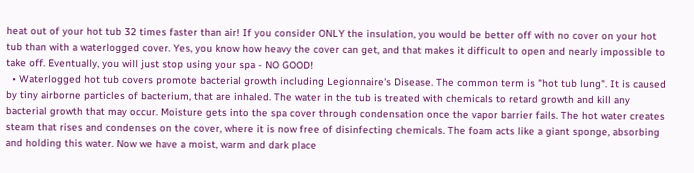heat out of your hot tub 32 times faster than air! If you consider ONLY the insulation, you would be better off with no cover on your hot tub than with a waterlogged cover. Yes, you know how heavy the cover can get, and that makes it difficult to open and nearly impossible to take off. Eventually, you will just stop using your spa - NO GOOD!
  • Waterlogged hot tub covers promote bacterial growth including Legionnaire's Disease. The common term is "hot tub lung". It is caused by tiny airborne particles of bacterium, that are inhaled. The water in the tub is treated with chemicals to retard growth and kill any bacterial growth that may occur. Moisture gets into the spa cover through condensation once the vapor barrier fails. The hot water creates steam that rises and condenses on the cover, where it is now free of disinfecting chemicals. The foam acts like a giant sponge, absorbing and holding this water. Now we have a moist, warm and dark place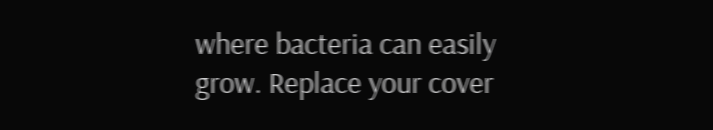where bacteria can easily grow. Replace your cover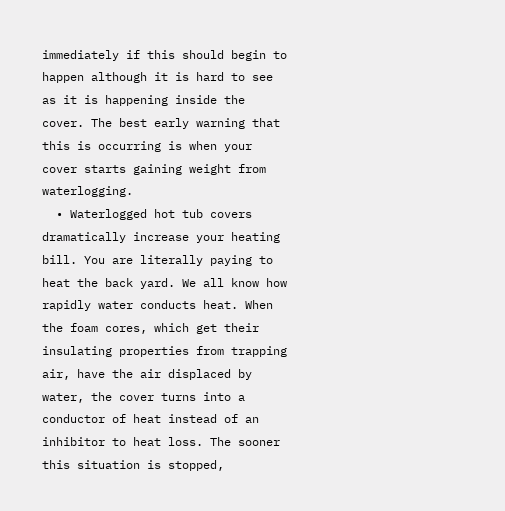immediately if this should begin to happen although it is hard to see as it is happening inside the cover. The best early warning that this is occurring is when your cover starts gaining weight from waterlogging.
  • Waterlogged hot tub covers dramatically increase your heating bill. You are literally paying to heat the back yard. We all know how rapidly water conducts heat. When the foam cores, which get their insulating properties from trapping air, have the air displaced by water, the cover turns into a conductor of heat instead of an inhibitor to heat loss. The sooner this situation is stopped,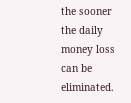the sooner the daily money loss can be eliminated.